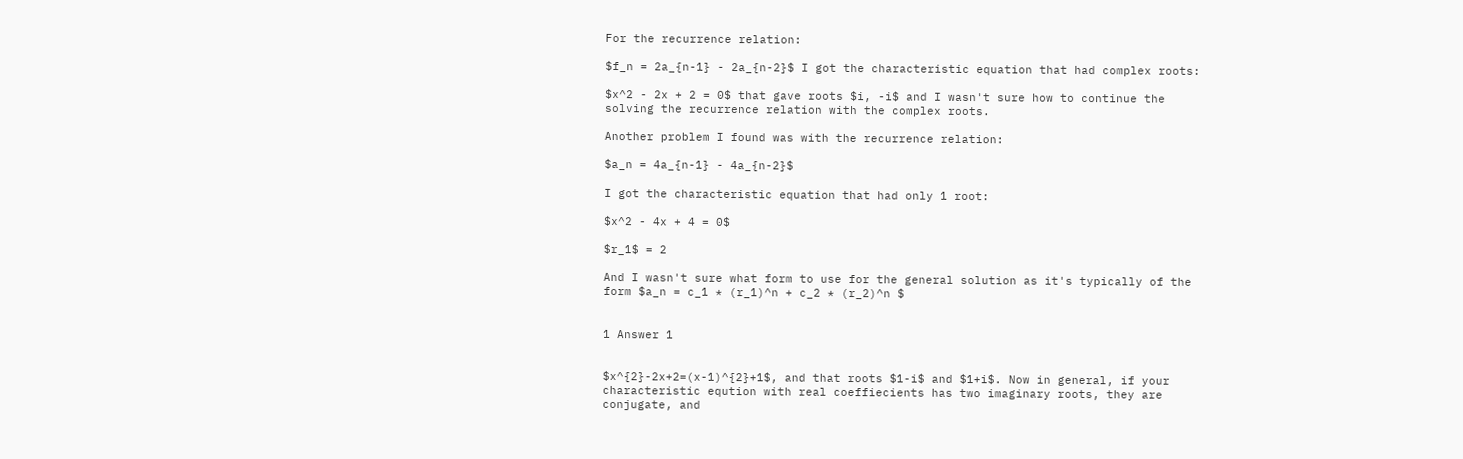For the recurrence relation:

$f_n = 2a_{n-1} - 2a_{n-2}$ I got the characteristic equation that had complex roots:

$x^2 - 2x + 2 = 0$ that gave roots $i, -i$ and I wasn't sure how to continue the solving the recurrence relation with the complex roots.

Another problem I found was with the recurrence relation:

$a_n = 4a_{n-1} - 4a_{n-2}$

I got the characteristic equation that had only 1 root:

$x^2 - 4x + 4 = 0$

$r_1$ = 2

And I wasn't sure what form to use for the general solution as it's typically of the form $a_n = c_1 * (r_1)^n + c_2 * (r_2)^n $


1 Answer 1


$x^{2}-2x+2=(x-1)^{2}+1$, and that roots $1-i$ and $1+i$. Now in general, if your characteristic eqution with real coeffiecients has two imaginary roots, they are conjugate, and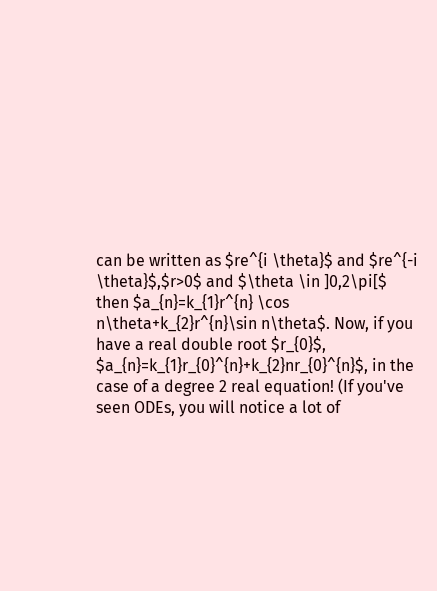can be written as $re^{i \theta}$ and $re^{-i \theta}$,$r>0$ and $\theta \in ]0,2\pi[$ then $a_{n}=k_{1}r^{n} \cos n\theta+k_{2}r^{n}\sin n\theta$. Now, if you have a real double root $r_{0}$, $a_{n}=k_{1}r_{0}^{n}+k_{2}nr_{0}^{n}$, in the case of a degree 2 real equation! (If you've seen ODEs, you will notice a lot of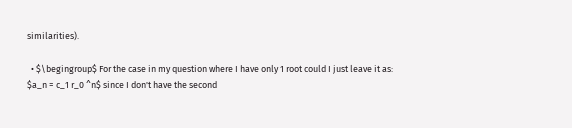similarities).

  • $\begingroup$ For the case in my question where I have only 1 root could I just leave it as: $a_n = c_1 r_0 ^n$ since I don't have the second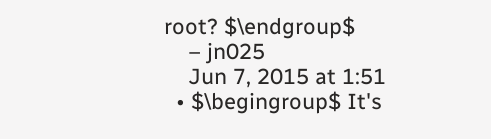root? $\endgroup$
    – jn025
    Jun 7, 2015 at 1:51
  • $\begingroup$ It's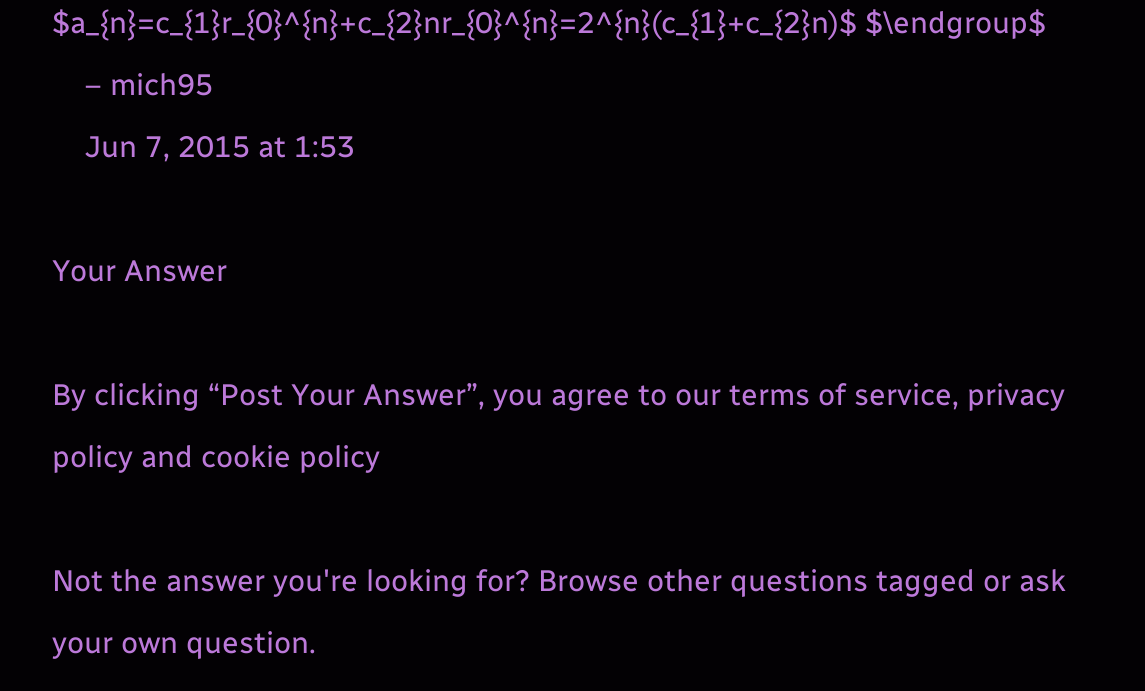$a_{n}=c_{1}r_{0}^{n}+c_{2}nr_{0}^{n}=2^{n}(c_{1}+c_{2}n)$ $\endgroup$
    – mich95
    Jun 7, 2015 at 1:53

Your Answer

By clicking “Post Your Answer”, you agree to our terms of service, privacy policy and cookie policy

Not the answer you're looking for? Browse other questions tagged or ask your own question.